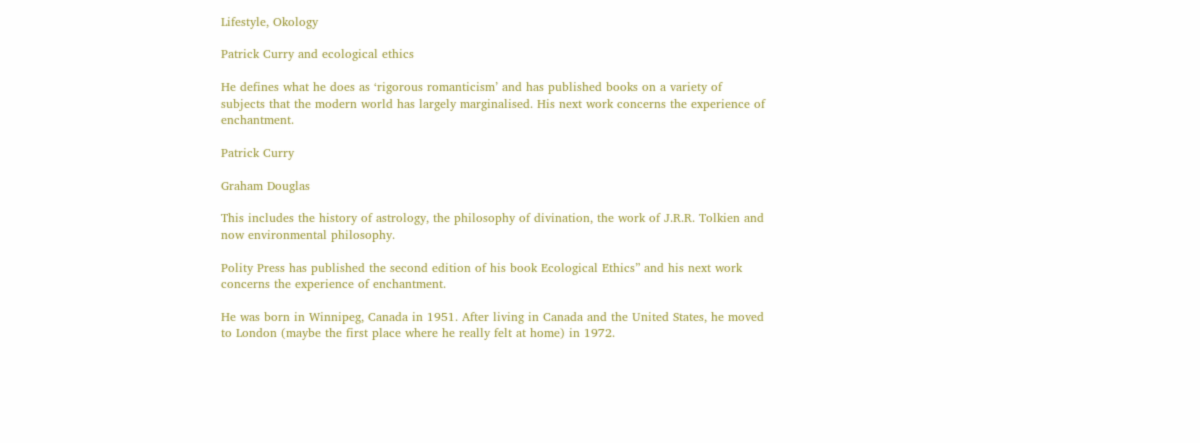Lifestyle, Okology

Patrick Curry and ecological ethics

He defines what he does as ‘rigorous romanticism’ and has published books on a variety of subjects that the modern world has largely marginalised. His next work concerns the experience of enchantment.

Patrick Curry

Graham Douglas

This includes the history of astrology, the philosophy of divination, the work of J.R.R. Tolkien and now environmental philosophy.

Polity Press has published the second edition of his book Ecological Ethics” and his next work concerns the experience of enchantment.

He was born in Winnipeg, Canada in 1951. After living in Canada and the United States, he moved to London (maybe the first place where he really felt at home) in 1972.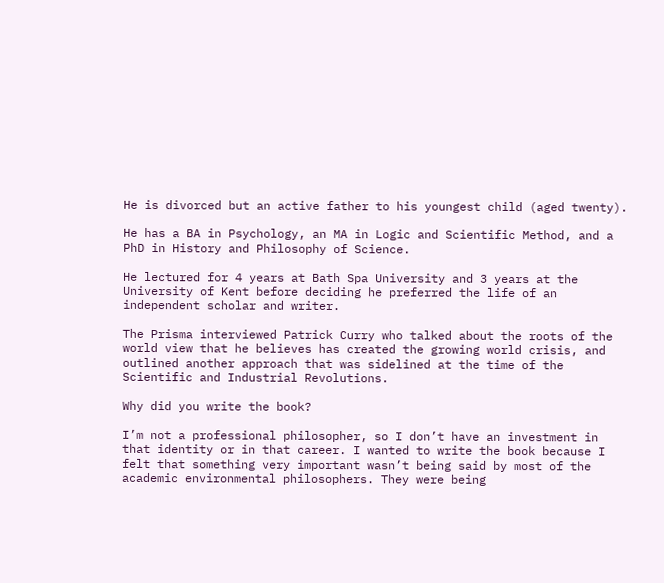He is divorced but an active father to his youngest child (aged twenty).

He has a BA in Psychology, an MA in Logic and Scientific Method, and a PhD in History and Philosophy of Science.

He lectured for 4 years at Bath Spa University and 3 years at the University of Kent before deciding he preferred the life of an independent scholar and writer.

The Prisma interviewed Patrick Curry who talked about the roots of the world view that he believes has created the growing world crisis, and outlined another approach that was sidelined at the time of the Scientific and Industrial Revolutions.

Why did you write the book?

I’m not a professional philosopher, so I don’t have an investment in that identity or in that career. I wanted to write the book because I felt that something very important wasn’t being said by most of the academic environmental philosophers. They were being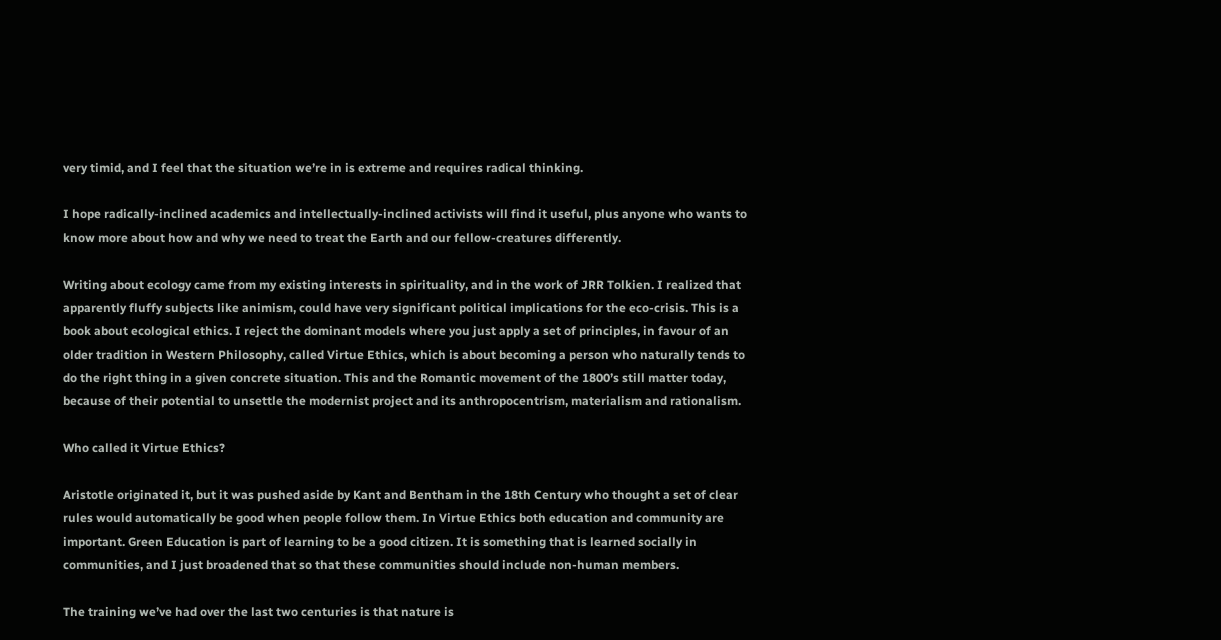very timid, and I feel that the situation we’re in is extreme and requires radical thinking.

I hope radically-inclined academics and intellectually-inclined activists will find it useful, plus anyone who wants to know more about how and why we need to treat the Earth and our fellow-creatures differently.

Writing about ecology came from my existing interests in spirituality, and in the work of JRR Tolkien. I realized that apparently fluffy subjects like animism, could have very significant political implications for the eco-crisis. This is a book about ecological ethics. I reject the dominant models where you just apply a set of principles, in favour of an older tradition in Western Philosophy, called Virtue Ethics, which is about becoming a person who naturally tends to do the right thing in a given concrete situation. This and the Romantic movement of the 1800’s still matter today, because of their potential to unsettle the modernist project and its anthropocentrism, materialism and rationalism.

Who called it Virtue Ethics?

Aristotle originated it, but it was pushed aside by Kant and Bentham in the 18th Century who thought a set of clear rules would automatically be good when people follow them. In Virtue Ethics both education and community are important. Green Education is part of learning to be a good citizen. It is something that is learned socially in communities, and I just broadened that so that these communities should include non-human members.

The training we’ve had over the last two centuries is that nature is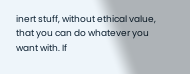inert stuff, without ethical value, that you can do whatever you want with. If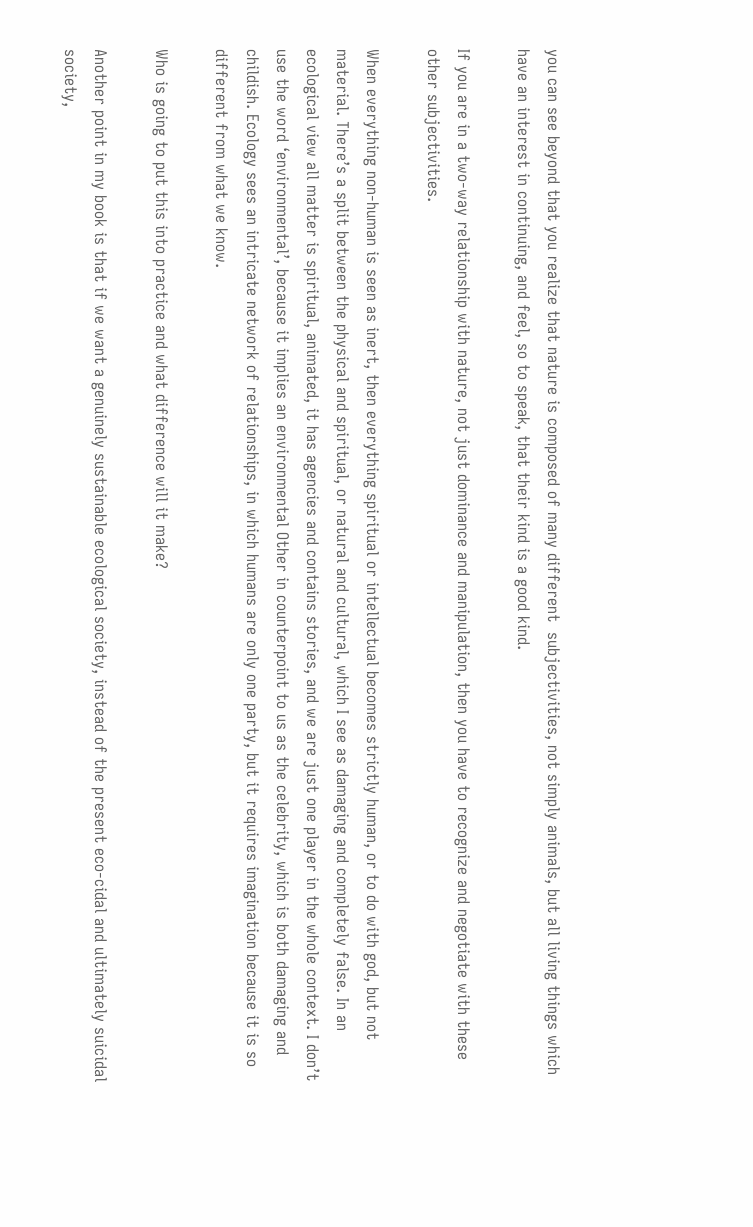you can see beyond that you realize that nature is composed of many different  subjectivities, not simply animals, but all living things which have an interest in continuing, and feel, so to speak, that their kind is a good kind.

If you are in a two-way relationship with nature, not just dominance and manipulation, then you have to recognize and negotiate with these other subjectivities.

When everything non-human is seen as inert, then everything spiritual or intellectual becomes strictly human, or to do with god, but not material. There’s a split between the physical and spiritual, or natural and cultural, which I see as damaging and completely false. In an ecological view all matter is spiritual, animated, it has agencies and contains stories, and we are just one player in the whole context. I don’t use the word ‘environmental’, because it implies an environmental Other in counterpoint to us as the celebrity, which is both damaging and childish. Ecology sees an intricate network of relationships, in which humans are only one party, but it requires imagination because it is so different from what we know.

Who is going to put this into practice and what difference will it make?

Another point in my book is that if we want a genuinely sustainable ecological society, instead of the present eco-cidal and ultimately suicidal society,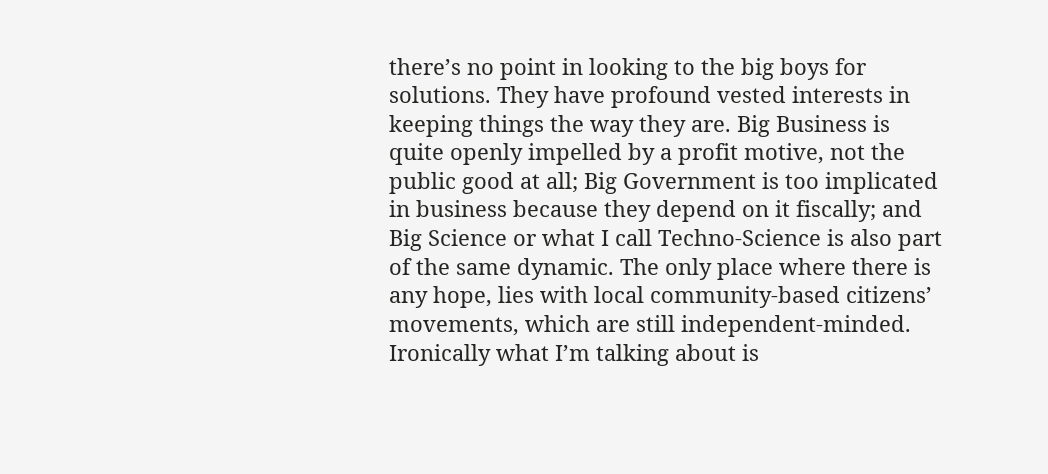there’s no point in looking to the big boys for solutions. They have profound vested interests in keeping things the way they are. Big Business is quite openly impelled by a profit motive, not the public good at all; Big Government is too implicated in business because they depend on it fiscally; and Big Science or what I call Techno-Science is also part of the same dynamic. The only place where there is any hope, lies with local community-based citizens’ movements, which are still independent-minded. Ironically what I’m talking about is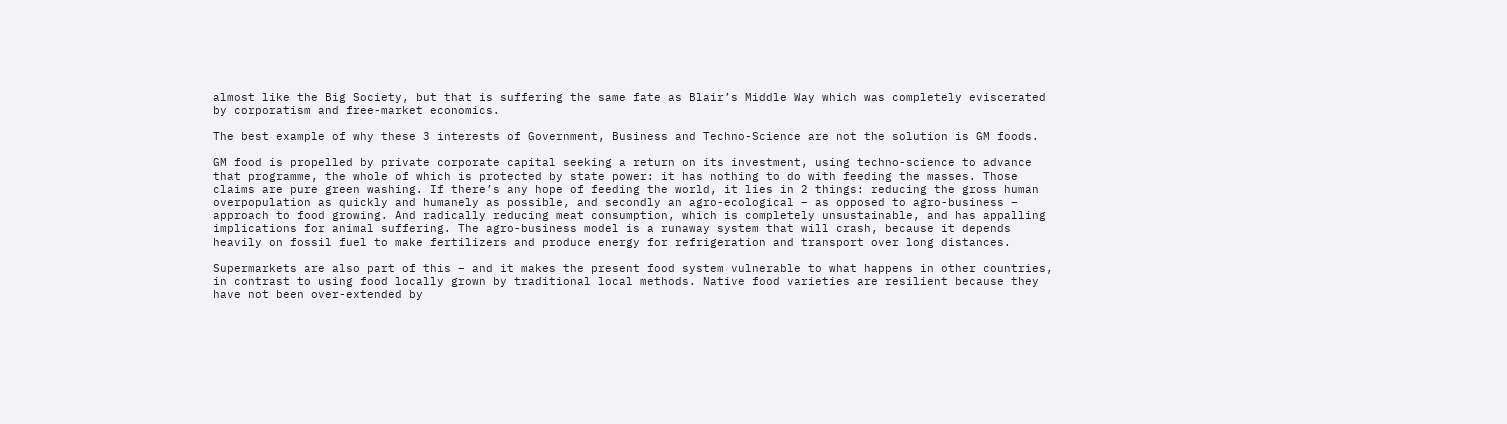almost like the Big Society, but that is suffering the same fate as Blair’s Middle Way which was completely eviscerated by corporatism and free-market economics.

The best example of why these 3 interests of Government, Business and Techno-Science are not the solution is GM foods.

GM food is propelled by private corporate capital seeking a return on its investment, using techno-science to advance that programme, the whole of which is protected by state power: it has nothing to do with feeding the masses. Those claims are pure green washing. If there’s any hope of feeding the world, it lies in 2 things: reducing the gross human overpopulation as quickly and humanely as possible, and secondly an agro-ecological – as opposed to agro-business – approach to food growing. And radically reducing meat consumption, which is completely unsustainable, and has appalling implications for animal suffering. The agro-business model is a runaway system that will crash, because it depends heavily on fossil fuel to make fertilizers and produce energy for refrigeration and transport over long distances.

Supermarkets are also part of this – and it makes the present food system vulnerable to what happens in other countries, in contrast to using food locally grown by traditional local methods. Native food varieties are resilient because they have not been over-extended by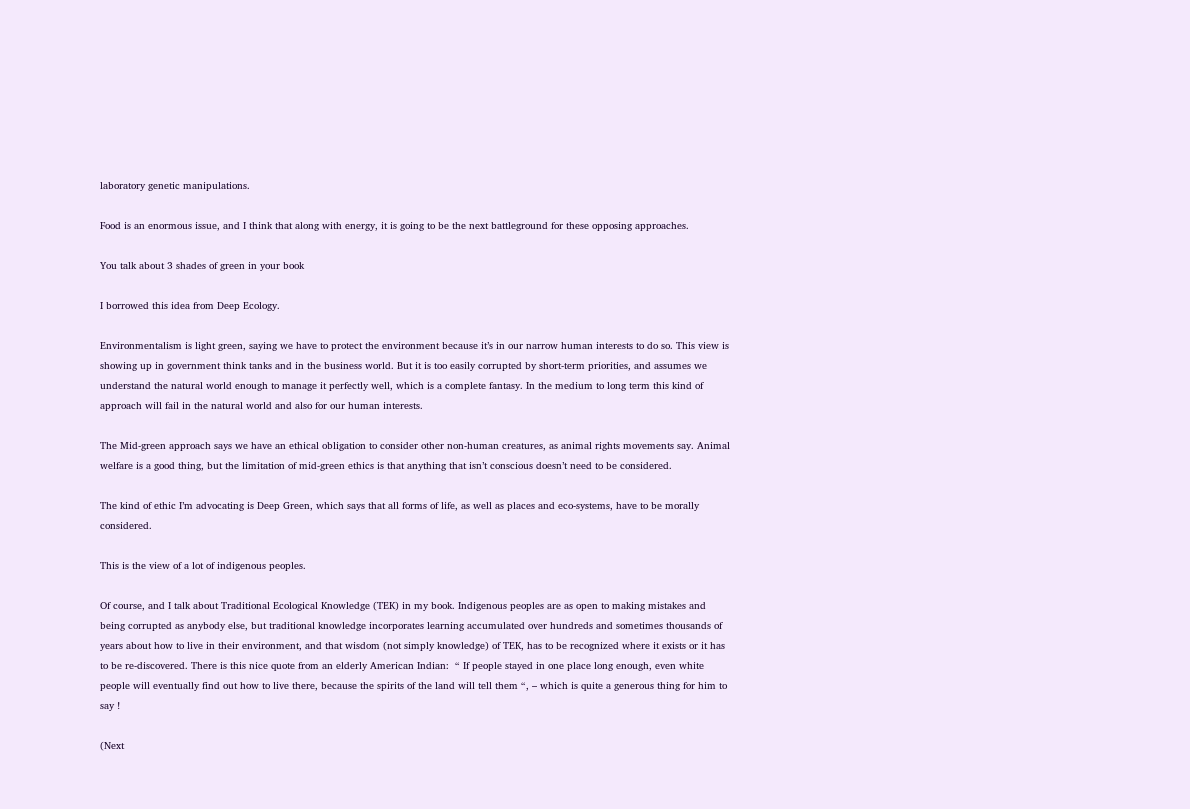laboratory genetic manipulations.

Food is an enormous issue, and I think that along with energy, it is going to be the next battleground for these opposing approaches.

You talk about 3 shades of green in your book

I borrowed this idea from Deep Ecology.

Environmentalism is light green, saying we have to protect the environment because it’s in our narrow human interests to do so. This view is showing up in government think tanks and in the business world. But it is too easily corrupted by short-term priorities, and assumes we understand the natural world enough to manage it perfectly well, which is a complete fantasy. In the medium to long term this kind of approach will fail in the natural world and also for our human interests.

The Mid-green approach says we have an ethical obligation to consider other non-human creatures, as animal rights movements say. Animal welfare is a good thing, but the limitation of mid-green ethics is that anything that isn’t conscious doesn’t need to be considered.

The kind of ethic I’m advocating is Deep Green, which says that all forms of life, as well as places and eco-systems, have to be morally considered.

This is the view of a lot of indigenous peoples.

Of course, and I talk about Traditional Ecological Knowledge (TEK) in my book. Indigenous peoples are as open to making mistakes and being corrupted as anybody else, but traditional knowledge incorporates learning accumulated over hundreds and sometimes thousands of years about how to live in their environment, and that wisdom (not simply knowledge) of TEK, has to be recognized where it exists or it has to be re-discovered. There is this nice quote from an elderly American Indian:  “ If people stayed in one place long enough, even white people will eventually find out how to live there, because the spirits of the land will tell them “, – which is quite a generous thing for him to say !

(Next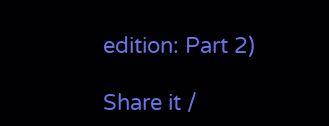edition: Part 2)

Share it /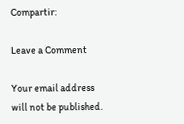Compartir:

Leave a Comment

Your email address will not be published.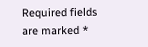Required fields are marked *